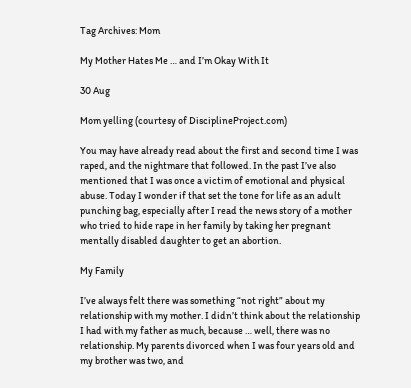Tag Archives: Mom

My Mother Hates Me … and I’m Okay With It

30 Aug

Mom yelling (courtesy of DisciplineProject.com)

You may have already read about the first and second time I was raped, and the nightmare that followed. In the past I’ve also mentioned that I was once a victim of emotional and physical abuse. Today I wonder if that set the tone for life as an adult punching bag, especially after I read the news story of a mother who tried to hide rape in her family by taking her pregnant mentally disabled daughter to get an abortion.

My Family

I’ve always felt there was something “not right” about my relationship with my mother. I didn’t think about the relationship I had with my father as much, because … well, there was no relationship. My parents divorced when I was four years old and my brother was two, and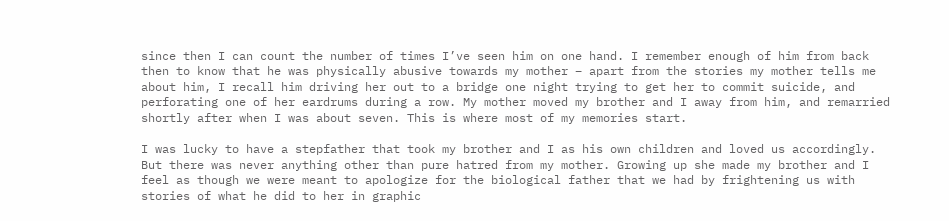since then I can count the number of times I’ve seen him on one hand. I remember enough of him from back then to know that he was physically abusive towards my mother – apart from the stories my mother tells me about him, I recall him driving her out to a bridge one night trying to get her to commit suicide, and perforating one of her eardrums during a row. My mother moved my brother and I away from him, and remarried shortly after when I was about seven. This is where most of my memories start.

I was lucky to have a stepfather that took my brother and I as his own children and loved us accordingly. But there was never anything other than pure hatred from my mother. Growing up she made my brother and I feel as though we were meant to apologize for the biological father that we had by frightening us with stories of what he did to her in graphic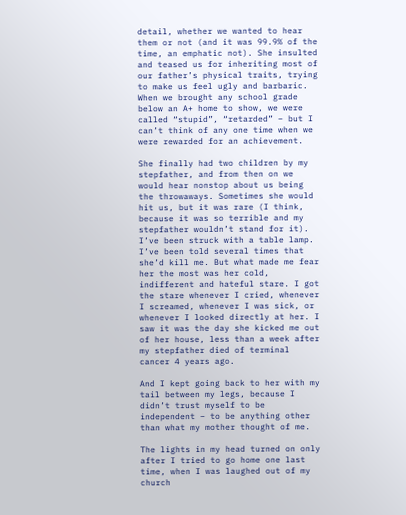detail, whether we wanted to hear them or not (and it was 99.9% of the time, an emphatic not). She insulted and teased us for inheriting most of our father’s physical traits, trying to make us feel ugly and barbaric. When we brought any school grade below an A+ home to show, we were called “stupid”, “retarded” – but I can’t think of any one time when we were rewarded for an achievement.

She finally had two children by my stepfather, and from then on we would hear nonstop about us being the throwaways. Sometimes she would hit us, but it was rare (I think, because it was so terrible and my stepfather wouldn’t stand for it). I’ve been struck with a table lamp. I’ve been told several times that she’d kill me. But what made me fear her the most was her cold, indifferent and hateful stare. I got the stare whenever I cried, whenever I screamed, whenever I was sick, or whenever I looked directly at her. I saw it was the day she kicked me out of her house, less than a week after my stepfather died of terminal cancer 4 years ago.

And I kept going back to her with my tail between my legs, because I didn’t trust myself to be independent – to be anything other than what my mother thought of me.

The lights in my head turned on only after I tried to go home one last time, when I was laughed out of my church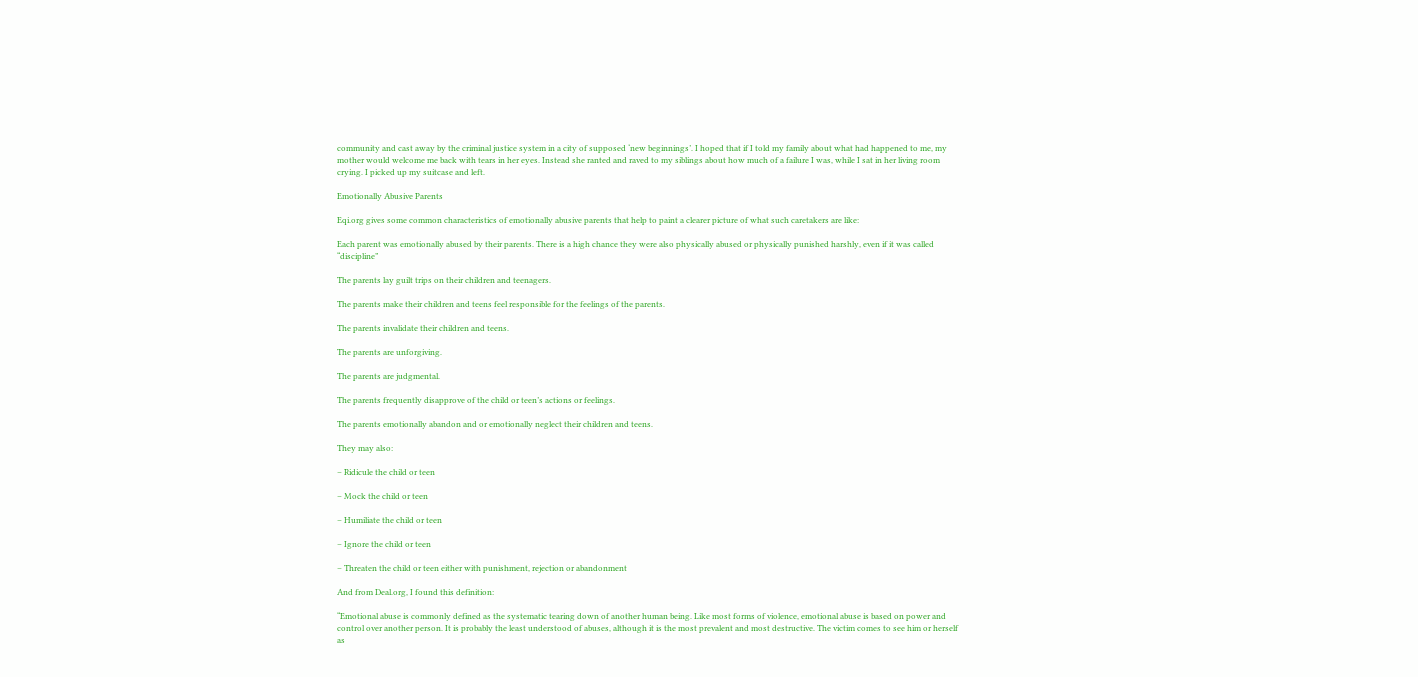community and cast away by the criminal justice system in a city of supposed ‘new beginnings’. I hoped that if I told my family about what had happened to me, my mother would welcome me back with tears in her eyes. Instead she ranted and raved to my siblings about how much of a failure I was, while I sat in her living room crying. I picked up my suitcase and left.

Emotionally Abusive Parents

Eqi.org gives some common characteristics of emotionally abusive parents that help to paint a clearer picture of what such caretakers are like:

Each parent was emotionally abused by their parents. There is a high chance they were also physically abused or physically punished harshly, even if it was called “discipline”

The parents lay guilt trips on their children and teenagers.

The parents make their children and teens feel responsible for the feelings of the parents.

The parents invalidate their children and teens.

The parents are unforgiving.

The parents are judgmental.

The parents frequently disapprove of the child or teen’s actions or feelings.

The parents emotionally abandon and or emotionally neglect their children and teens.

They may also:

– Ridicule the child or teen

– Mock the child or teen

– Humiliate the child or teen

– Ignore the child or teen

– Threaten the child or teen either with punishment, rejection or abandonment

And from Deal.org, I found this definition:

“Emotional abuse is commonly defined as the systematic tearing down of another human being. Like most forms of violence, emotional abuse is based on power and control over another person. It is probably the least understood of abuses, although it is the most prevalent and most destructive. The victim comes to see him or herself as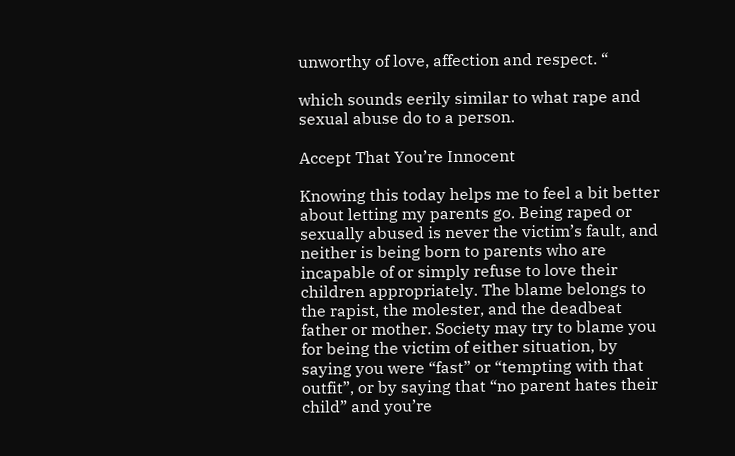unworthy of love, affection and respect. “

which sounds eerily similar to what rape and sexual abuse do to a person.

Accept That You’re Innocent

Knowing this today helps me to feel a bit better about letting my parents go. Being raped or sexually abused is never the victim’s fault, and neither is being born to parents who are incapable of or simply refuse to love their children appropriately. The blame belongs to the rapist, the molester, and the deadbeat father or mother. Society may try to blame you for being the victim of either situation, by saying you were “fast” or “tempting with that outfit”, or by saying that “no parent hates their child” and you’re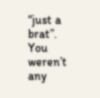“just a brat”. You weren’t any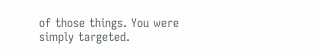of those things. You were simply targeted.